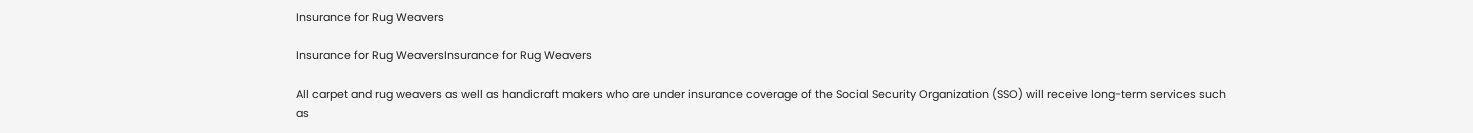Insurance for Rug Weavers

Insurance for Rug WeaversInsurance for Rug Weavers

All carpet and rug weavers as well as handicraft makers who are under insurance coverage of the Social Security Organization (SSO) will receive long-term services such as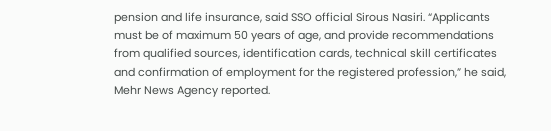pension and life insurance, said SSO official Sirous Nasiri. “Applicants must be of maximum 50 years of age, and provide recommendations from qualified sources, identification cards, technical skill certificates and confirmation of employment for the registered profession,” he said, Mehr News Agency reported.